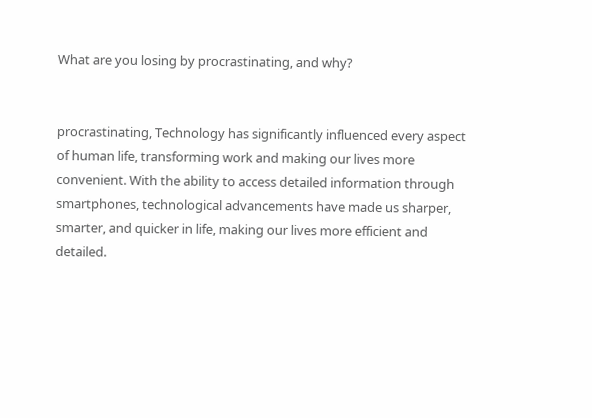What are you losing by procrastinating, and why?


procrastinating, Technology has significantly influenced every aspect of human life, transforming work and making our lives more convenient. With the ability to access detailed information through smartphones, technological advancements have made us sharper, smarter, and quicker in life, making our lives more efficient and detailed.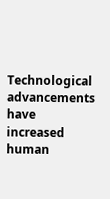Technological advancements have increased human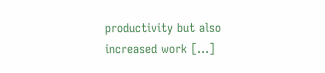productivity but also increased work […]